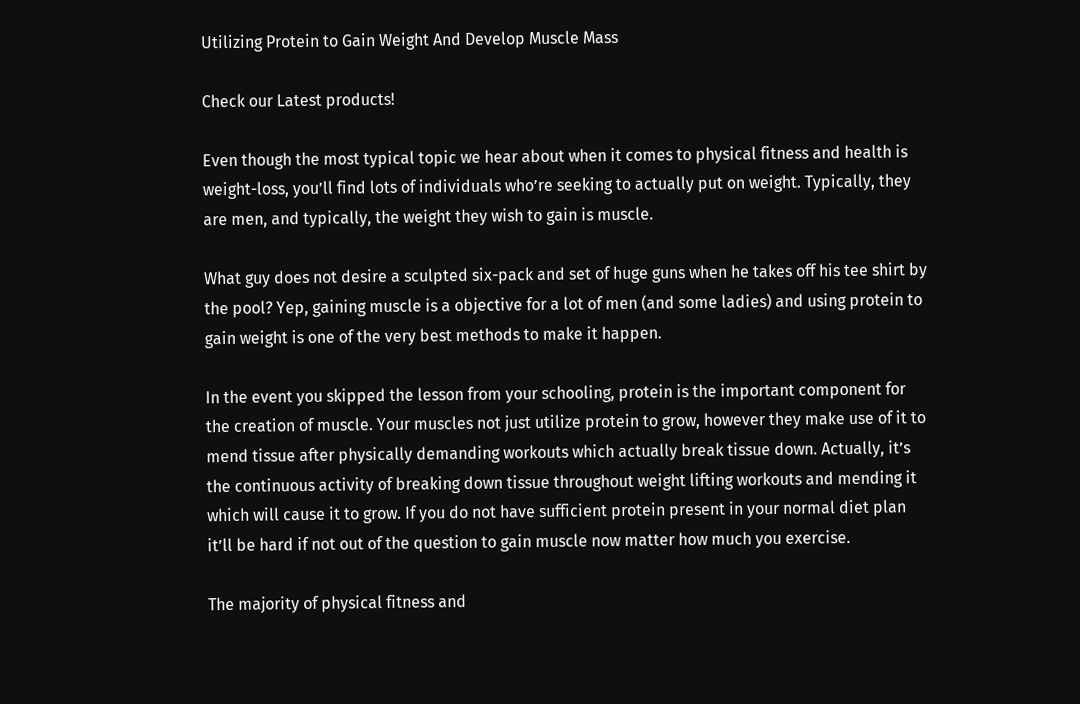Utilizing Protein to Gain Weight And Develop Muscle Mass

Check our Latest products!

Even though the most typical topic we hear about when it comes to physical fitness and health is weight-loss, you’ll find lots of individuals who’re seeking to actually put on weight. Typically, they are men, and typically, the weight they wish to gain is muscle.

What guy does not desire a sculpted six-pack and set of huge guns when he takes off his tee shirt by the pool? Yep, gaining muscle is a objective for a lot of men (and some ladies) and using protein to gain weight is one of the very best methods to make it happen.

In the event you skipped the lesson from your schooling, protein is the important component for the creation of muscle. Your muscles not just utilize protein to grow, however they make use of it to mend tissue after physically demanding workouts which actually break tissue down. Actually, it’s the continuous activity of breaking down tissue throughout weight lifting workouts and mending it which will cause it to grow. If you do not have sufficient protein present in your normal diet plan it’ll be hard if not out of the question to gain muscle now matter how much you exercise.

The majority of physical fitness and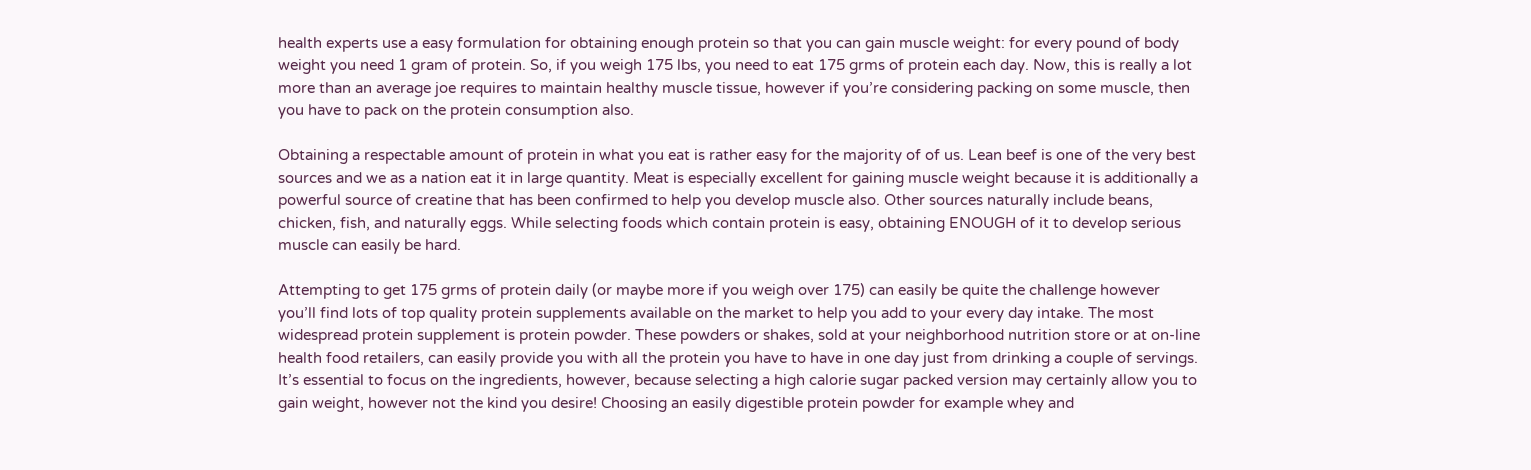health experts use a easy formulation for obtaining enough protein so that you can gain muscle weight: for every pound of body weight you need 1 gram of protein. So, if you weigh 175 lbs, you need to eat 175 grms of protein each day. Now, this is really a lot more than an average joe requires to maintain healthy muscle tissue, however if you’re considering packing on some muscle, then you have to pack on the protein consumption also.

Obtaining a respectable amount of protein in what you eat is rather easy for the majority of of us. Lean beef is one of the very best sources and we as a nation eat it in large quantity. Meat is especially excellent for gaining muscle weight because it is additionally a powerful source of creatine that has been confirmed to help you develop muscle also. Other sources naturally include beans, chicken, fish, and naturally eggs. While selecting foods which contain protein is easy, obtaining ENOUGH of it to develop serious muscle can easily be hard.

Attempting to get 175 grms of protein daily (or maybe more if you weigh over 175) can easily be quite the challenge however you’ll find lots of top quality protein supplements available on the market to help you add to your every day intake. The most widespread protein supplement is protein powder. These powders or shakes, sold at your neighborhood nutrition store or at on-line health food retailers, can easily provide you with all the protein you have to have in one day just from drinking a couple of servings. It’s essential to focus on the ingredients, however, because selecting a high calorie sugar packed version may certainly allow you to gain weight, however not the kind you desire! Choosing an easily digestible protein powder for example whey and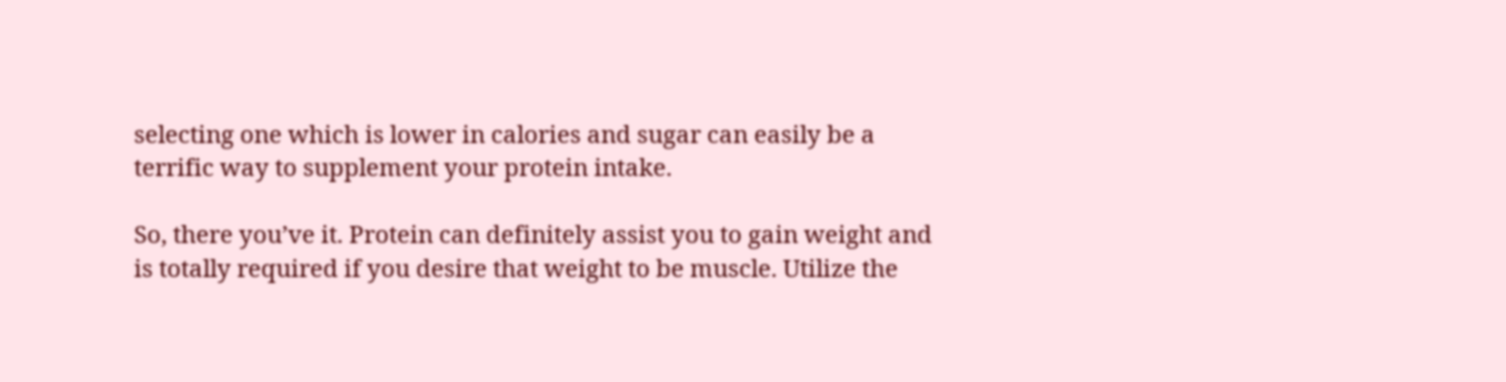selecting one which is lower in calories and sugar can easily be a terrific way to supplement your protein intake.

So, there you’ve it. Protein can definitely assist you to gain weight and is totally required if you desire that weight to be muscle. Utilize the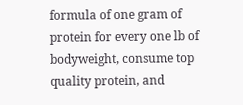formula of one gram of protein for every one lb of bodyweight, consume top quality protein, and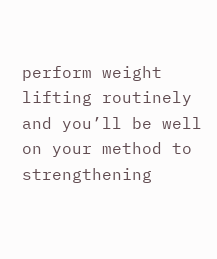perform weight lifting routinely and you’ll be well on your method to strengthening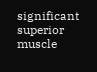significant superior muscle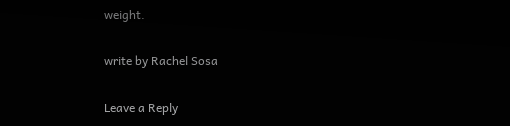weight.

write by Rachel Sosa

Leave a Reply